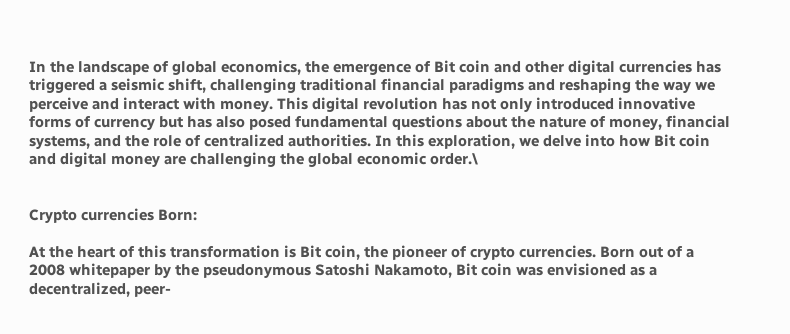In the landscape of global economics, the emergence of Bit coin and other digital currencies has triggered a seismic shift, challenging traditional financial paradigms and reshaping the way we perceive and interact with money. This digital revolution has not only introduced innovative forms of currency but has also posed fundamental questions about the nature of money, financial systems, and the role of centralized authorities. In this exploration, we delve into how Bit coin and digital money are challenging the global economic order.\


Crypto currencies Born:

At the heart of this transformation is Bit coin, the pioneer of crypto currencies. Born out of a 2008 whitepaper by the pseudonymous Satoshi Nakamoto, Bit coin was envisioned as a decentralized, peer-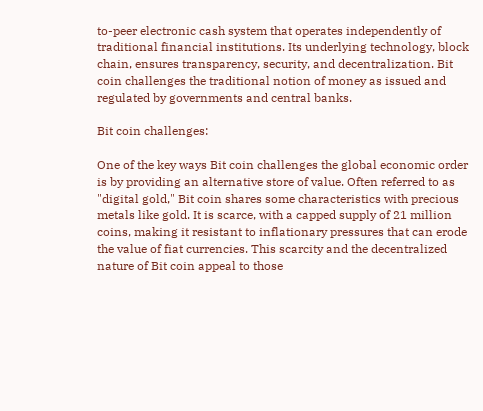to-peer electronic cash system that operates independently of traditional financial institutions. Its underlying technology, block chain, ensures transparency, security, and decentralization. Bit coin challenges the traditional notion of money as issued and regulated by governments and central banks.

Bit coin challenges:

One of the key ways Bit coin challenges the global economic order is by providing an alternative store of value. Often referred to as "digital gold," Bit coin shares some characteristics with precious metals like gold. It is scarce, with a capped supply of 21 million coins, making it resistant to inflationary pressures that can erode the value of fiat currencies. This scarcity and the decentralized nature of Bit coin appeal to those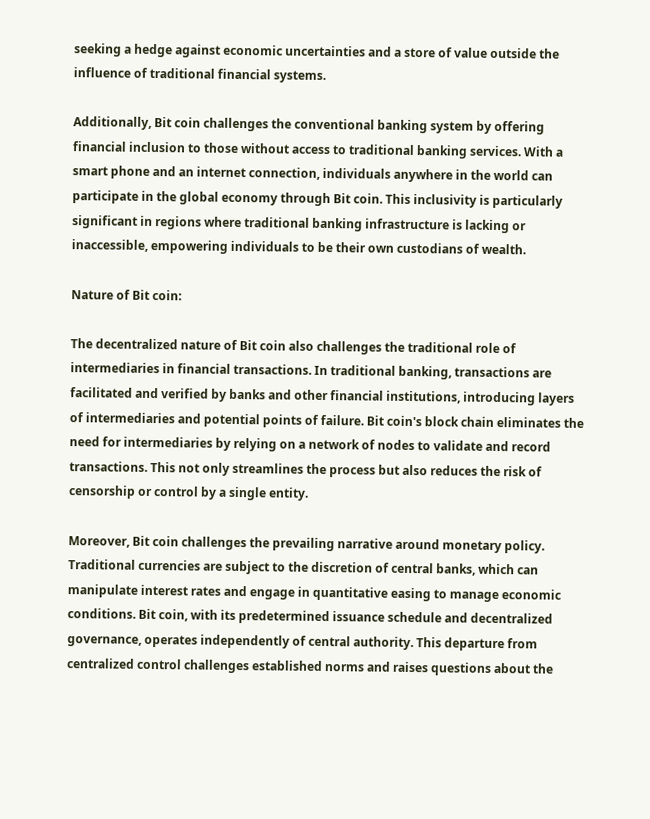seeking a hedge against economic uncertainties and a store of value outside the influence of traditional financial systems.

Additionally, Bit coin challenges the conventional banking system by offering financial inclusion to those without access to traditional banking services. With a smart phone and an internet connection, individuals anywhere in the world can participate in the global economy through Bit coin. This inclusivity is particularly significant in regions where traditional banking infrastructure is lacking or inaccessible, empowering individuals to be their own custodians of wealth.

Nature of Bit coin:

The decentralized nature of Bit coin also challenges the traditional role of intermediaries in financial transactions. In traditional banking, transactions are facilitated and verified by banks and other financial institutions, introducing layers of intermediaries and potential points of failure. Bit coin's block chain eliminates the need for intermediaries by relying on a network of nodes to validate and record transactions. This not only streamlines the process but also reduces the risk of censorship or control by a single entity.

Moreover, Bit coin challenges the prevailing narrative around monetary policy. Traditional currencies are subject to the discretion of central banks, which can manipulate interest rates and engage in quantitative easing to manage economic conditions. Bit coin, with its predetermined issuance schedule and decentralized governance, operates independently of central authority. This departure from centralized control challenges established norms and raises questions about the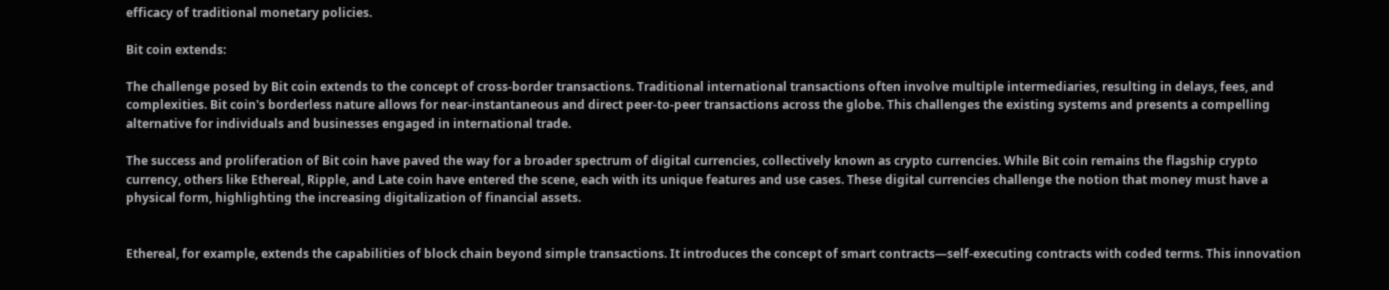efficacy of traditional monetary policies.

Bit coin extends:

The challenge posed by Bit coin extends to the concept of cross-border transactions. Traditional international transactions often involve multiple intermediaries, resulting in delays, fees, and complexities. Bit coin's borderless nature allows for near-instantaneous and direct peer-to-peer transactions across the globe. This challenges the existing systems and presents a compelling alternative for individuals and businesses engaged in international trade.

The success and proliferation of Bit coin have paved the way for a broader spectrum of digital currencies, collectively known as crypto currencies. While Bit coin remains the flagship crypto currency, others like Ethereal, Ripple, and Late coin have entered the scene, each with its unique features and use cases. These digital currencies challenge the notion that money must have a physical form, highlighting the increasing digitalization of financial assets.


Ethereal, for example, extends the capabilities of block chain beyond simple transactions. It introduces the concept of smart contracts—self-executing contracts with coded terms. This innovation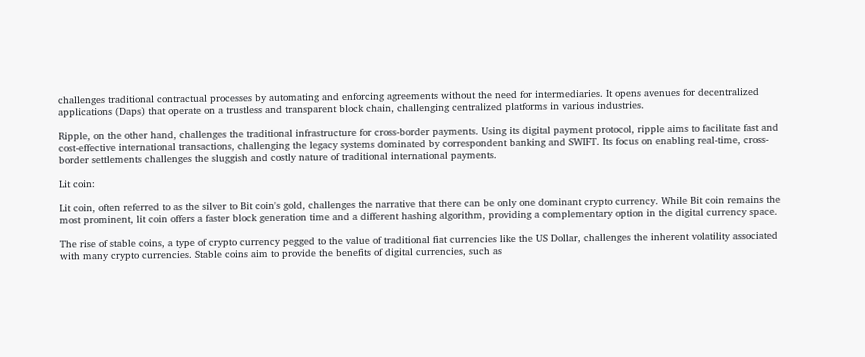challenges traditional contractual processes by automating and enforcing agreements without the need for intermediaries. It opens avenues for decentralized applications (Daps) that operate on a trustless and transparent block chain, challenging centralized platforms in various industries.

Ripple, on the other hand, challenges the traditional infrastructure for cross-border payments. Using its digital payment protocol, ripple aims to facilitate fast and cost-effective international transactions, challenging the legacy systems dominated by correspondent banking and SWIFT. Its focus on enabling real-time, cross-border settlements challenges the sluggish and costly nature of traditional international payments.

Lit coin:

Lit coin, often referred to as the silver to Bit coin's gold, challenges the narrative that there can be only one dominant crypto currency. While Bit coin remains the most prominent, lit coin offers a faster block generation time and a different hashing algorithm, providing a complementary option in the digital currency space.

The rise of stable coins, a type of crypto currency pegged to the value of traditional fiat currencies like the US Dollar, challenges the inherent volatility associated with many crypto currencies. Stable coins aim to provide the benefits of digital currencies, such as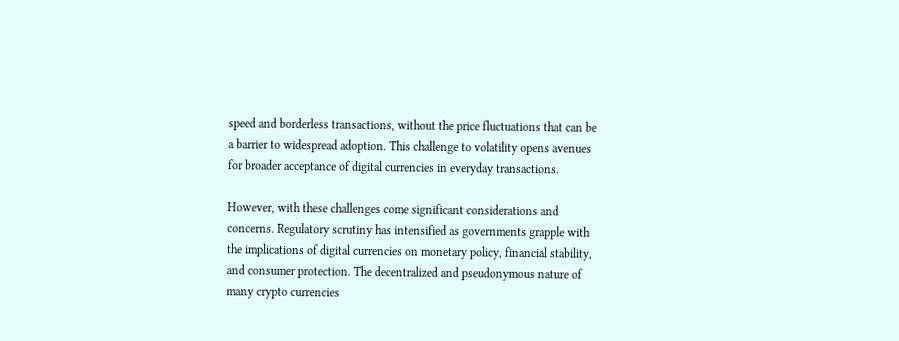speed and borderless transactions, without the price fluctuations that can be a barrier to widespread adoption. This challenge to volatility opens avenues for broader acceptance of digital currencies in everyday transactions.

However, with these challenges come significant considerations and concerns. Regulatory scrutiny has intensified as governments grapple with the implications of digital currencies on monetary policy, financial stability, and consumer protection. The decentralized and pseudonymous nature of many crypto currencies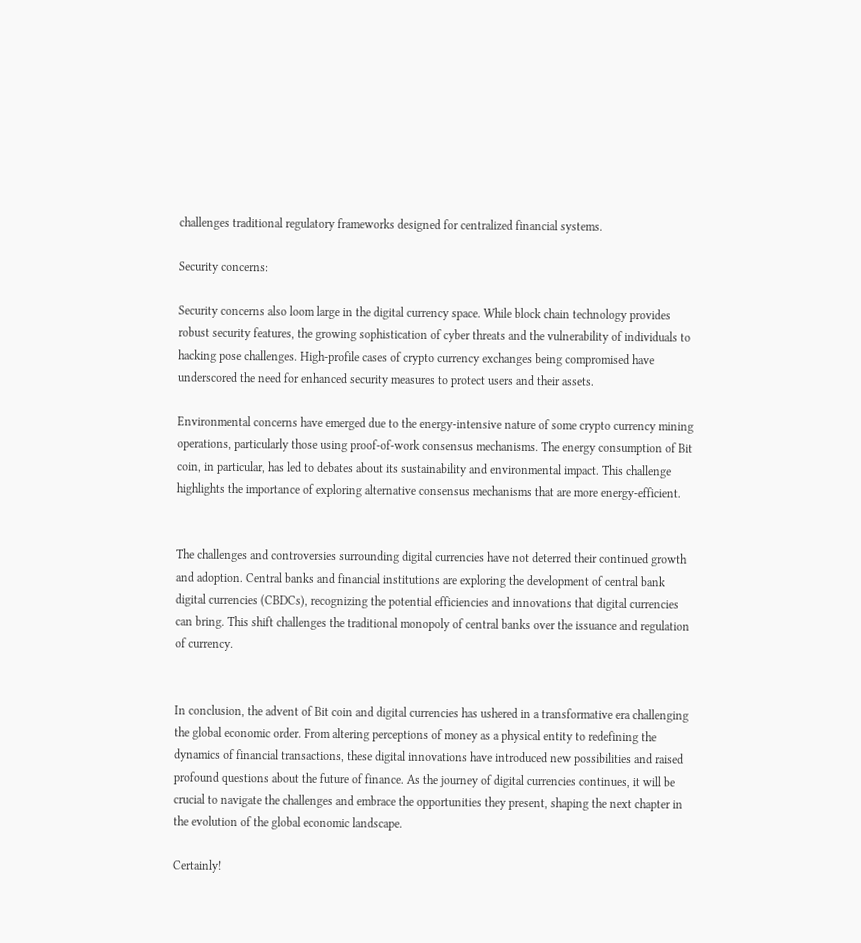challenges traditional regulatory frameworks designed for centralized financial systems.

Security concerns:

Security concerns also loom large in the digital currency space. While block chain technology provides robust security features, the growing sophistication of cyber threats and the vulnerability of individuals to hacking pose challenges. High-profile cases of crypto currency exchanges being compromised have underscored the need for enhanced security measures to protect users and their assets.

Environmental concerns have emerged due to the energy-intensive nature of some crypto currency mining operations, particularly those using proof-of-work consensus mechanisms. The energy consumption of Bit coin, in particular, has led to debates about its sustainability and environmental impact. This challenge highlights the importance of exploring alternative consensus mechanisms that are more energy-efficient.


The challenges and controversies surrounding digital currencies have not deterred their continued growth and adoption. Central banks and financial institutions are exploring the development of central bank digital currencies (CBDCs), recognizing the potential efficiencies and innovations that digital currencies can bring. This shift challenges the traditional monopoly of central banks over the issuance and regulation of currency.


In conclusion, the advent of Bit coin and digital currencies has ushered in a transformative era challenging the global economic order. From altering perceptions of money as a physical entity to redefining the dynamics of financial transactions, these digital innovations have introduced new possibilities and raised profound questions about the future of finance. As the journey of digital currencies continues, it will be crucial to navigate the challenges and embrace the opportunities they present, shaping the next chapter in the evolution of the global economic landscape.

Certainly!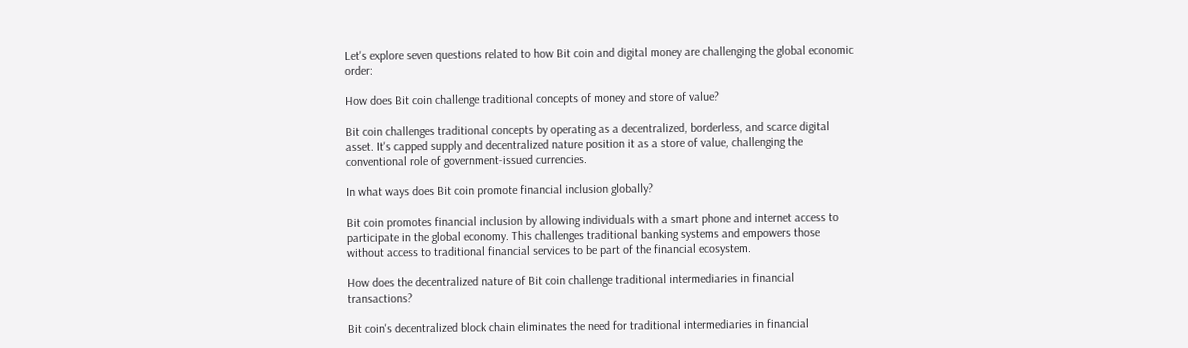Let's explore seven questions related to how Bit coin and digital money are challenging the global economic order:

How does Bit coin challenge traditional concepts of money and store of value?

Bit coin challenges traditional concepts by operating as a decentralized, borderless, and scarce digital asset. It's capped supply and decentralized nature position it as a store of value, challenging the conventional role of government-issued currencies.

In what ways does Bit coin promote financial inclusion globally?

Bit coin promotes financial inclusion by allowing individuals with a smart phone and internet access to participate in the global economy. This challenges traditional banking systems and empowers those without access to traditional financial services to be part of the financial ecosystem.

How does the decentralized nature of Bit coin challenge traditional intermediaries in financial transactions?

Bit coin's decentralized block chain eliminates the need for traditional intermediaries in financial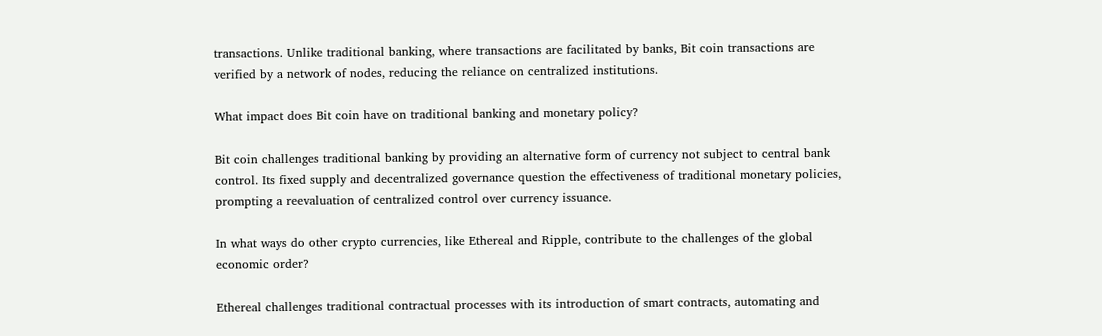transactions. Unlike traditional banking, where transactions are facilitated by banks, Bit coin transactions are verified by a network of nodes, reducing the reliance on centralized institutions.

What impact does Bit coin have on traditional banking and monetary policy?

Bit coin challenges traditional banking by providing an alternative form of currency not subject to central bank control. Its fixed supply and decentralized governance question the effectiveness of traditional monetary policies, prompting a reevaluation of centralized control over currency issuance.

In what ways do other crypto currencies, like Ethereal and Ripple, contribute to the challenges of the global economic order?

Ethereal challenges traditional contractual processes with its introduction of smart contracts, automating and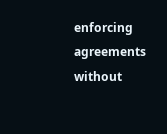enforcing agreements without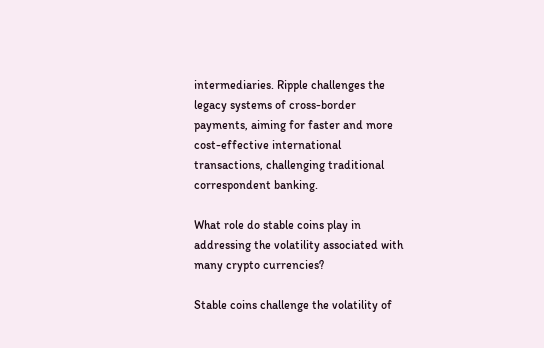intermediaries. Ripple challenges the legacy systems of cross-border payments, aiming for faster and more cost-effective international transactions, challenging traditional correspondent banking.

What role do stable coins play in addressing the volatility associated with many crypto currencies?

Stable coins challenge the volatility of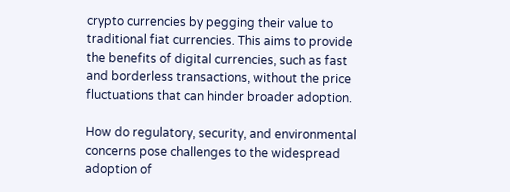crypto currencies by pegging their value to traditional fiat currencies. This aims to provide the benefits of digital currencies, such as fast and borderless transactions, without the price fluctuations that can hinder broader adoption.

How do regulatory, security, and environmental concerns pose challenges to the widespread adoption of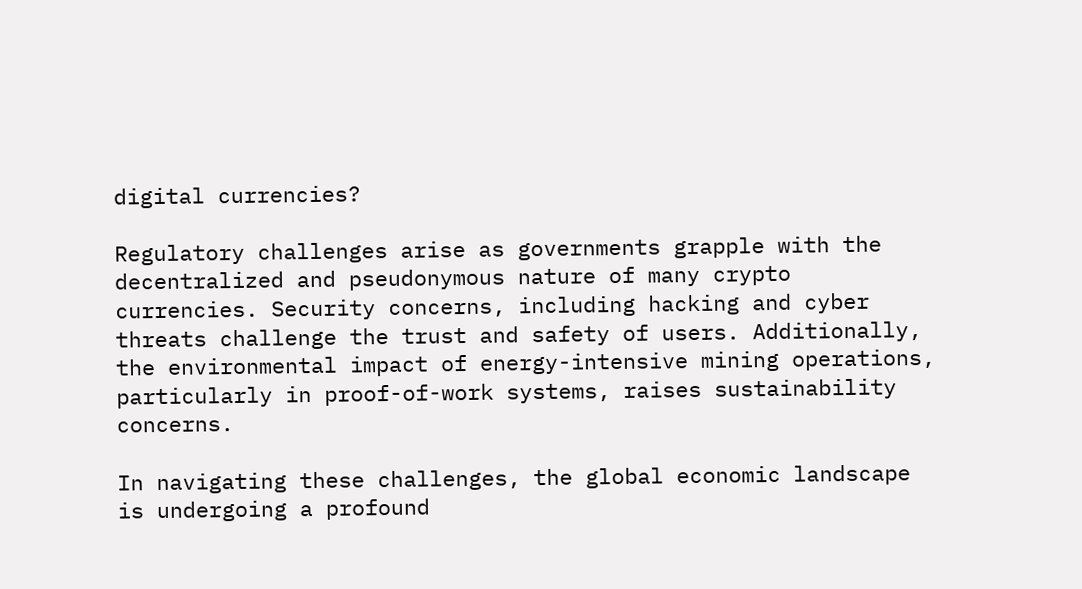digital currencies?

Regulatory challenges arise as governments grapple with the decentralized and pseudonymous nature of many crypto currencies. Security concerns, including hacking and cyber threats challenge the trust and safety of users. Additionally, the environmental impact of energy-intensive mining operations, particularly in proof-of-work systems, raises sustainability concerns.

In navigating these challenges, the global economic landscape is undergoing a profound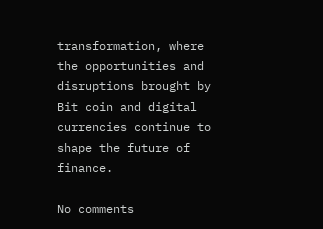transformation, where the opportunities and disruptions brought by Bit coin and digital currencies continue to shape the future of finance.

No comments